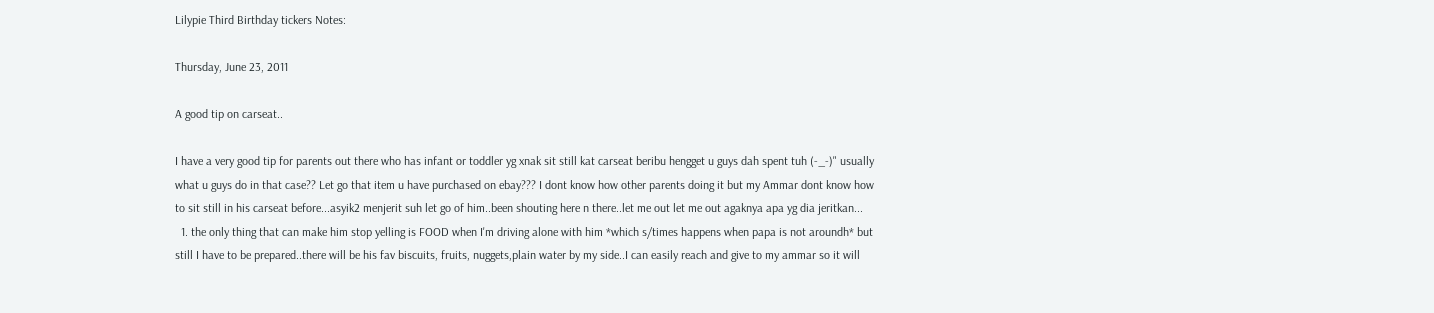Lilypie Third Birthday tickers Notes:

Thursday, June 23, 2011

A good tip on carseat..

I have a very good tip for parents out there who has infant or toddler yg xnak sit still kat carseat beribu hengget u guys dah spent tuh (-_-)" usually what u guys do in that case?? Let go that item u have purchased on ebay??? I dont know how other parents doing it but my Ammar dont know how to sit still in his carseat before...asyik2 menjerit suh let go of him..been shouting here n there..let me out let me out agaknya apa yg dia jeritkan...
  1. the only thing that can make him stop yelling is FOOD when I'm driving alone with him *which s/times happens when papa is not aroundh* but still I have to be prepared..there will be his fav biscuits, fruits, nuggets,plain water by my side..I can easily reach and give to my ammar so it will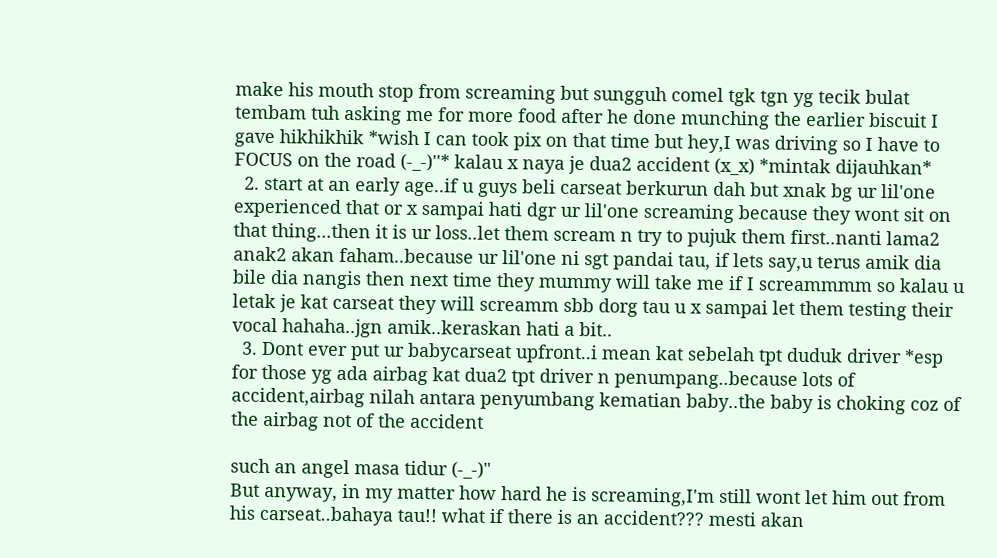make his mouth stop from screaming but sungguh comel tgk tgn yg tecik bulat tembam tuh asking me for more food after he done munching the earlier biscuit I gave hikhikhik *wish I can took pix on that time but hey,I was driving so I have to FOCUS on the road (-_-)''* kalau x naya je dua2 accident (x_x) *mintak dijauhkan*
  2. start at an early age..if u guys beli carseat berkurun dah but xnak bg ur lil'one experienced that or x sampai hati dgr ur lil'one screaming because they wont sit on that thing...then it is ur loss..let them scream n try to pujuk them first..nanti lama2 anak2 akan faham..because ur lil'one ni sgt pandai tau, if lets say,u terus amik dia bile dia nangis then next time they mummy will take me if I screammmm so kalau u letak je kat carseat they will screamm sbb dorg tau u x sampai let them testing their vocal hahaha..jgn amik..keraskan hati a bit..
  3. Dont ever put ur babycarseat upfront..i mean kat sebelah tpt duduk driver *esp for those yg ada airbag kat dua2 tpt driver n penumpang..because lots of accident,airbag nilah antara penyumbang kematian baby..the baby is choking coz of the airbag not of the accident

such an angel masa tidur (-_-)"
But anyway, in my matter how hard he is screaming,I'm still wont let him out from his carseat..bahaya tau!! what if there is an accident??? mesti akan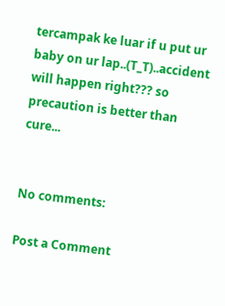tercampak ke luar if u put ur baby on ur lap..(T_T)..accident will happen right??? so precaution is better than cure...


No comments:

Post a Comment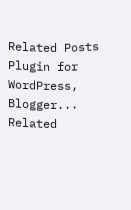Related Posts Plugin for WordPress, Blogger...
Related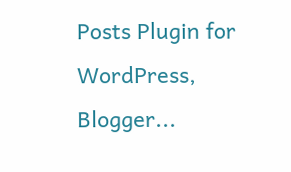Posts Plugin for WordPress, Blogger...